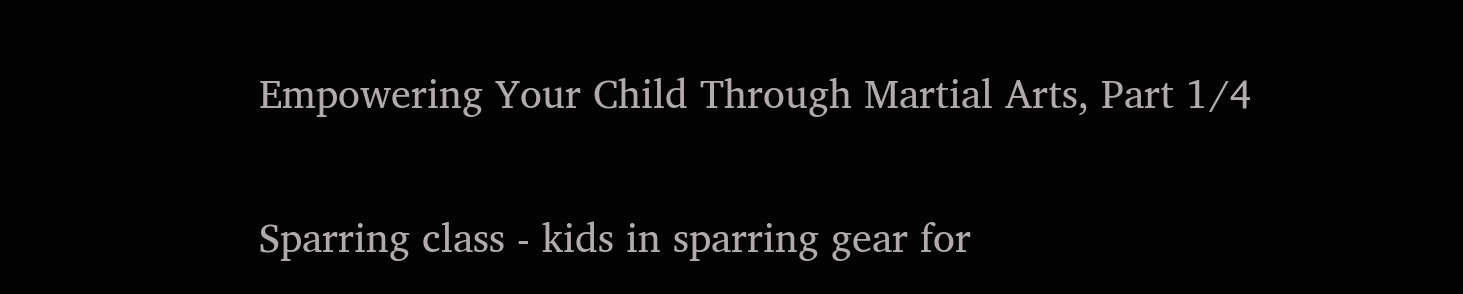Empowering Your Child Through Martial Arts, Part 1/4

Sparring class - kids in sparring gear for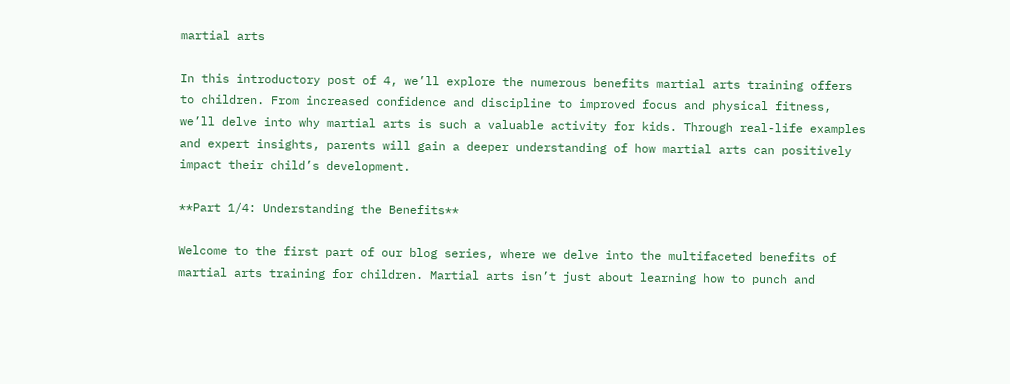martial arts

In this introductory post of 4, we’ll explore the numerous benefits martial arts training offers to children. From increased confidence and discipline to improved focus and physical fitness, we’ll delve into why martial arts is such a valuable activity for kids. Through real-life examples and expert insights, parents will gain a deeper understanding of how martial arts can positively impact their child’s development.

**Part 1/4: Understanding the Benefits**

Welcome to the first part of our blog series, where we delve into the multifaceted benefits of martial arts training for children. Martial arts isn’t just about learning how to punch and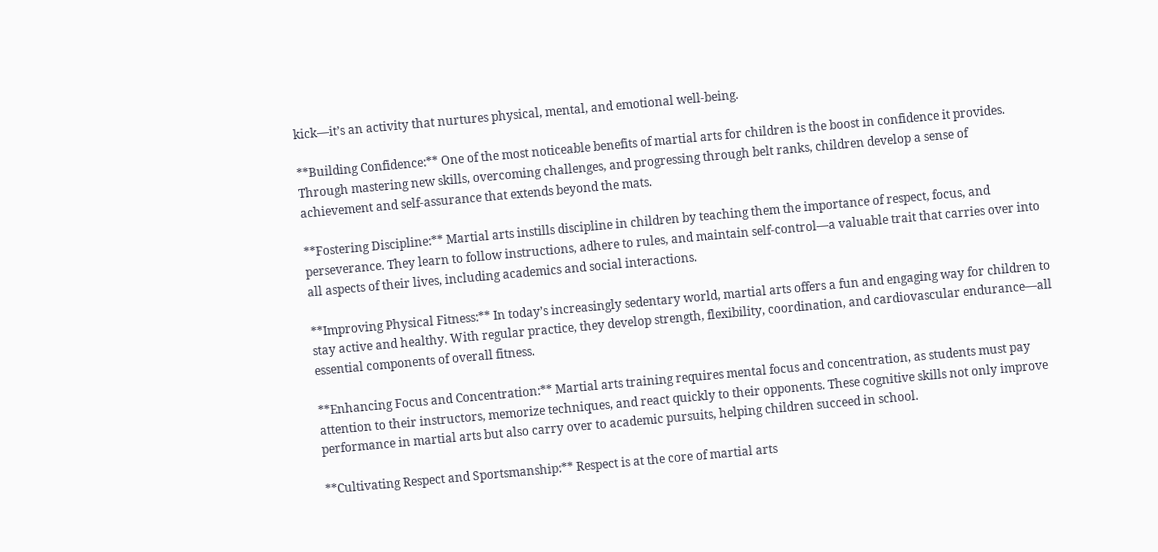kick—it’s an activity that nurtures physical, mental, and emotional well-being.

**Building Confidence:** One of the most noticeable benefits of martial arts for children is the boost in confidence it provides. Through mastering new skills, overcoming challenges, and progressing through belt ranks, children develop a sense of achievement and self-assurance that extends beyond the mats.

**Fostering Discipline:** Martial arts instills discipline in children by teaching them the importance of respect, focus, and perseverance. They learn to follow instructions, adhere to rules, and maintain self-control—a valuable trait that carries over into all aspects of their lives, including academics and social interactions.

**Improving Physical Fitness:** In today’s increasingly sedentary world, martial arts offers a fun and engaging way for children to stay active and healthy. With regular practice, they develop strength, flexibility, coordination, and cardiovascular endurance—all essential components of overall fitness.

**Enhancing Focus and Concentration:** Martial arts training requires mental focus and concentration, as students must pay attention to their instructors, memorize techniques, and react quickly to their opponents. These cognitive skills not only improve performance in martial arts but also carry over to academic pursuits, helping children succeed in school.

**Cultivating Respect and Sportsmanship:** Respect is at the core of martial arts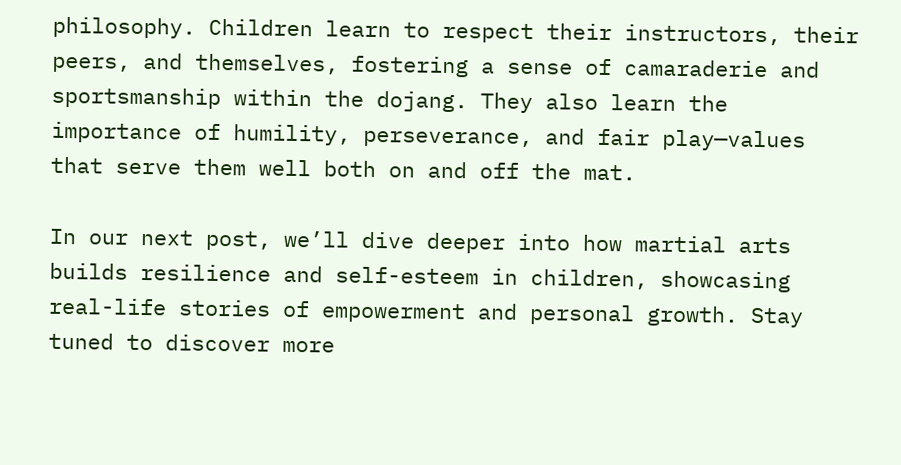philosophy. Children learn to respect their instructors, their peers, and themselves, fostering a sense of camaraderie and sportsmanship within the dojang. They also learn the importance of humility, perseverance, and fair play—values that serve them well both on and off the mat.

In our next post, we’ll dive deeper into how martial arts builds resilience and self-esteem in children, showcasing real-life stories of empowerment and personal growth. Stay tuned to discover more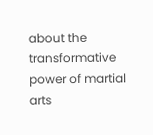about the transformative power of martial arts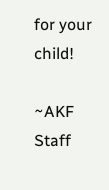for your child!

~AKF Staff